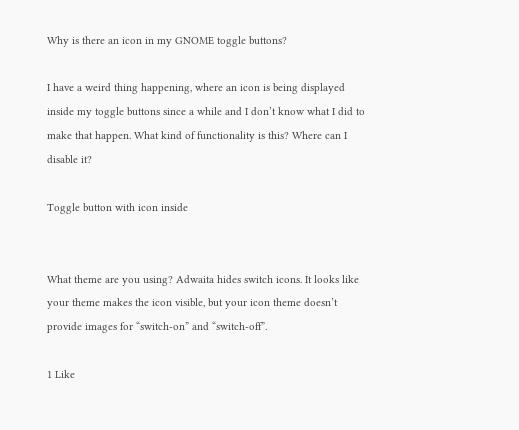Why is there an icon in my GNOME toggle buttons?

I have a weird thing happening, where an icon is being displayed inside my toggle buttons since a while and I don’t know what I did to make that happen. What kind of functionality is this? Where can I disable it?

Toggle button with icon inside


What theme are you using? Adwaita hides switch icons. It looks like your theme makes the icon visible, but your icon theme doesn’t provide images for “switch-on” and “switch-off”.

1 Like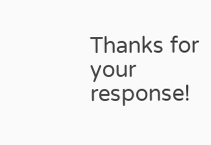Thanks for your response!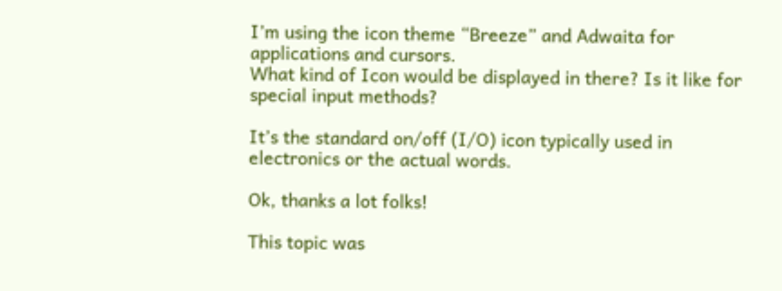I’m using the icon theme “Breeze” and Adwaita for applications and cursors.
What kind of Icon would be displayed in there? Is it like for special input methods?

It’s the standard on/off (I/O) icon typically used in electronics or the actual words.

Ok, thanks a lot folks!

This topic was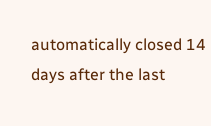automatically closed 14 days after the last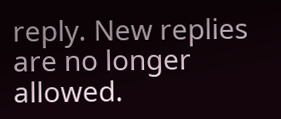reply. New replies are no longer allowed.